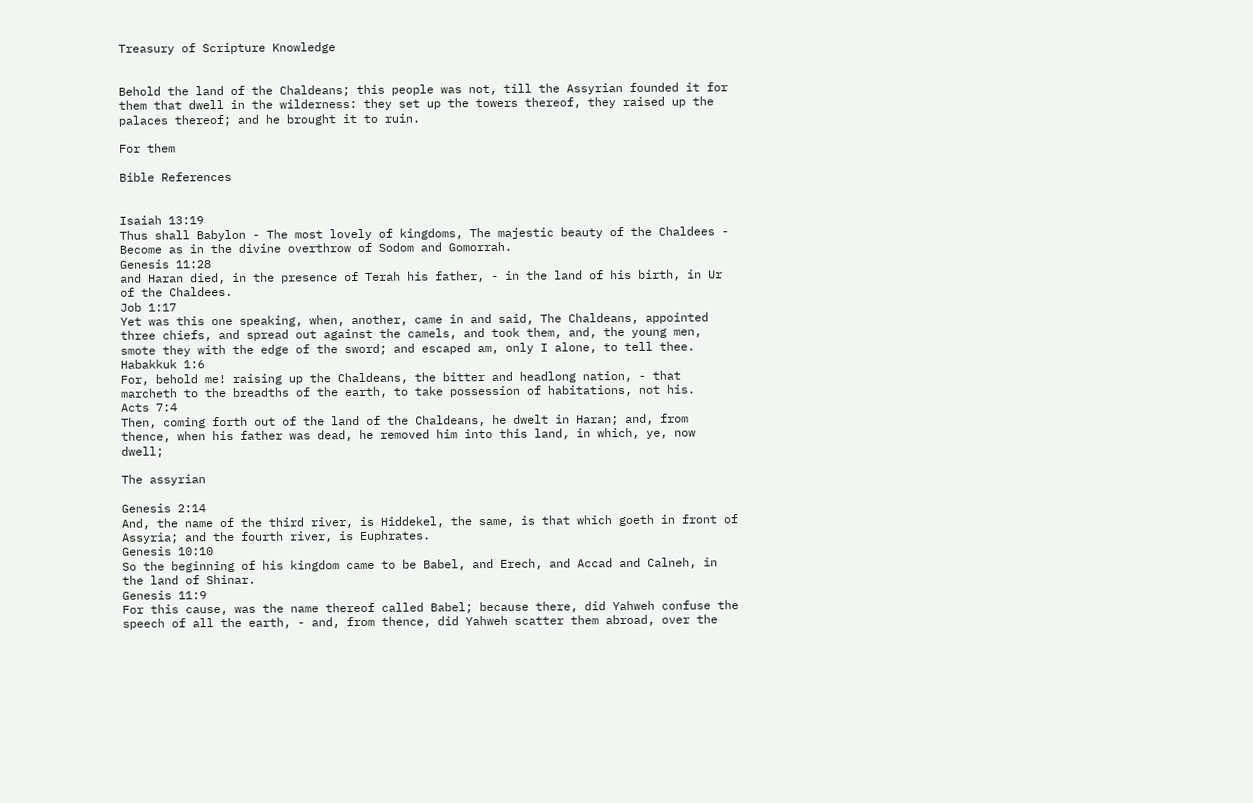Treasury of Scripture Knowledge


Behold the land of the Chaldeans; this people was not, till the Assyrian founded it for them that dwell in the wilderness: they set up the towers thereof, they raised up the palaces thereof; and he brought it to ruin.

For them

Bible References


Isaiah 13:19
Thus shall Babylon - The most lovely of kingdoms, The majestic beauty of the Chaldees - Become as in the divine overthrow of Sodom and Gomorrah.
Genesis 11:28
and Haran died, in the presence of Terah his father, - in the land of his birth, in Ur of the Chaldees.
Job 1:17
Yet was this one speaking, when, another, came in and said, The Chaldeans, appointed three chiefs, and spread out against the camels, and took them, and, the young men, smote they with the edge of the sword; and escaped am, only I alone, to tell thee.
Habakkuk 1:6
For, behold me! raising up the Chaldeans, the bitter and headlong nation, - that marcheth to the breadths of the earth, to take possession of habitations, not his.
Acts 7:4
Then, coming forth out of the land of the Chaldeans, he dwelt in Haran; and, from thence, when his father was dead, he removed him into this land, in which, ye, now dwell;

The assyrian

Genesis 2:14
And, the name of the third river, is Hiddekel, the same, is that which goeth in front of Assyria; and the fourth river, is Euphrates.
Genesis 10:10
So the beginning of his kingdom came to be Babel, and Erech, and Accad and Calneh, in the land of Shinar.
Genesis 11:9
For this cause, was the name thereof called Babel; because there, did Yahweh confuse the speech of all the earth, - and, from thence, did Yahweh scatter them abroad, over the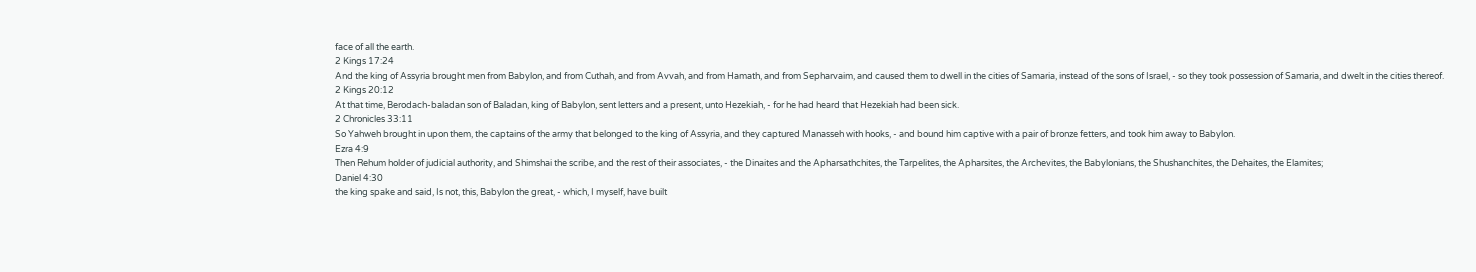face of all the earth.
2 Kings 17:24
And the king of Assyria brought men from Babylon, and from Cuthah, and from Avvah, and from Hamath, and from Sepharvaim, and caused them to dwell in the cities of Samaria, instead of the sons of Israel, - so they took possession of Samaria, and dwelt in the cities thereof.
2 Kings 20:12
At that time, Berodach-baladan son of Baladan, king of Babylon, sent letters and a present, unto Hezekiah, - for he had heard that Hezekiah had been sick.
2 Chronicles 33:11
So Yahweh brought in upon them, the captains of the army that belonged to the king of Assyria, and they captured Manasseh with hooks, - and bound him captive with a pair of bronze fetters, and took him away to Babylon.
Ezra 4:9
Then Rehum holder of judicial authority, and Shimshai the scribe, and the rest of their associates, - the Dinaites and the Apharsathchites, the Tarpelites, the Apharsites, the Archevites, the Babylonians, the Shushanchites, the Dehaites, the Elamites;
Daniel 4:30
the king spake and said, Is not, this, Babylon the great, - which, I myself, have built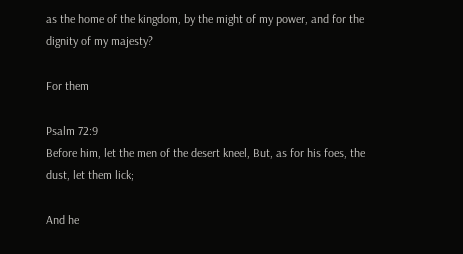as the home of the kingdom, by the might of my power, and for the dignity of my majesty?

For them

Psalm 72:9
Before him, let the men of the desert kneel, But, as for his foes, the dust, let them lick;

And he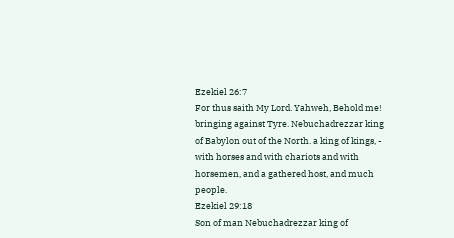Ezekiel 26:7
For thus saith My Lord. Yahweh, Behold me! bringing against Tyre. Nebuchadrezzar king of Babylon out of the North. a king of kings, - with horses and with chariots and with horsemen, and a gathered host, and much people.
Ezekiel 29:18
Son of man Nebuchadrezzar king of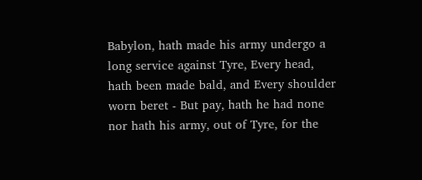Babylon, hath made his army undergo a long service against Tyre, Every head, hath been made bald, and Every shoulder worn beret - But pay, hath he had none nor hath his army, out of Tyre, for the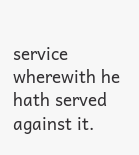service wherewith he hath served against it.